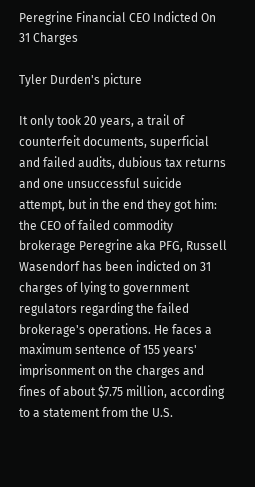Peregrine Financial CEO Indicted On 31 Charges

Tyler Durden's picture

It only took 20 years, a trail of counterfeit documents, superficial and failed audits, dubious tax returns and one unsuccessful suicide attempt, but in the end they got him: the CEO of failed commodity brokerage Peregrine aka PFG, Russell Wasendorf has been indicted on 31 charges of lying to government regulators regarding the failed brokerage's operations. He faces a maximum sentence of 155 years' imprisonment on the charges and fines of about $7.75 million, according to a statement from the U.S.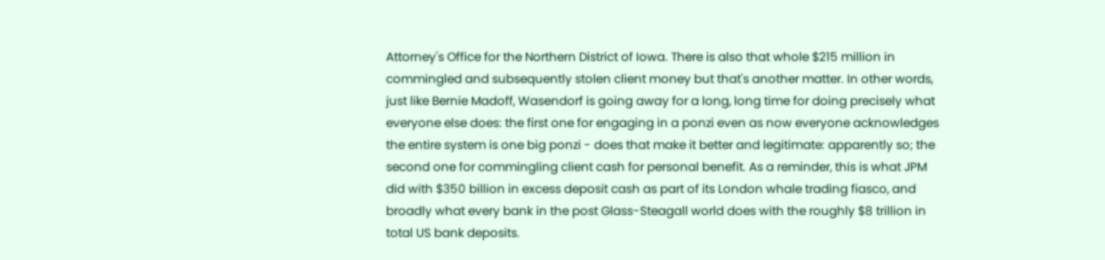Attorney's Office for the Northern District of Iowa. There is also that whole $215 million in commingled and subsequently stolen client money but that's another matter. In other words, just like Bernie Madoff, Wasendorf is going away for a long, long time for doing precisely what everyone else does: the first one for engaging in a ponzi even as now everyone acknowledges the entire system is one big ponzi - does that make it better and legitimate: apparently so; the second one for commingling client cash for personal benefit. As a reminder, this is what JPM did with $350 billion in excess deposit cash as part of its London whale trading fiasco, and broadly what every bank in the post Glass-Steagall world does with the roughly $8 trillion in total US bank deposits.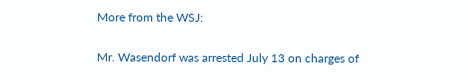More from the WSJ:

Mr. Wasendorf was arrested July 13 on charges of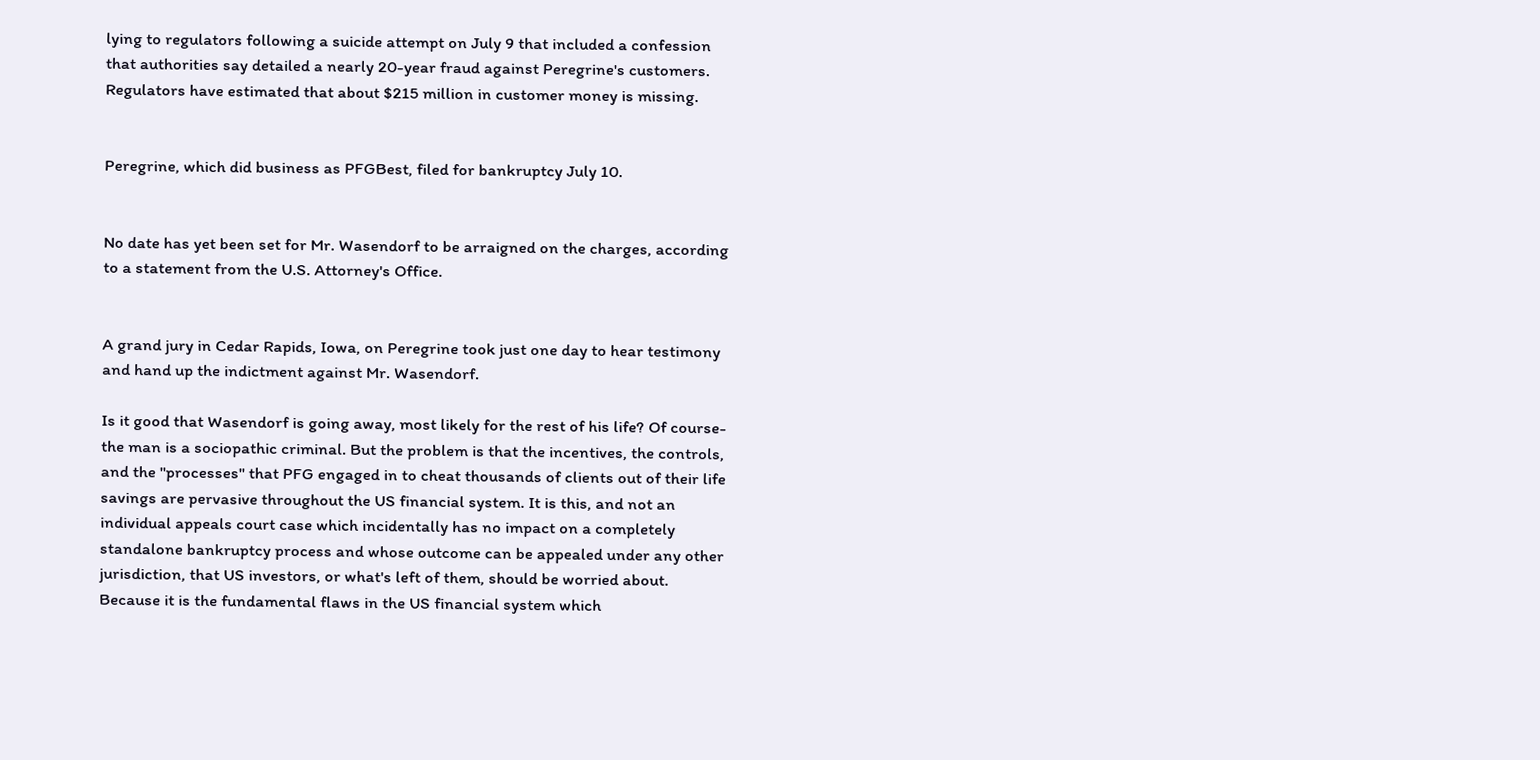lying to regulators following a suicide attempt on July 9 that included a confession that authorities say detailed a nearly 20-year fraud against Peregrine's customers. Regulators have estimated that about $215 million in customer money is missing.


Peregrine, which did business as PFGBest, filed for bankruptcy July 10.


No date has yet been set for Mr. Wasendorf to be arraigned on the charges, according to a statement from the U.S. Attorney's Office.


A grand jury in Cedar Rapids, Iowa, on Peregrine took just one day to hear testimony and hand up the indictment against Mr. Wasendorf.

Is it good that Wasendorf is going away, most likely for the rest of his life? Of course- the man is a sociopathic criminal. But the problem is that the incentives, the controls, and the "processes" that PFG engaged in to cheat thousands of clients out of their life savings are pervasive throughout the US financial system. It is this, and not an individual appeals court case which incidentally has no impact on a completely standalone bankruptcy process and whose outcome can be appealed under any other jurisdiction, that US investors, or what's left of them, should be worried about. Because it is the fundamental flaws in the US financial system which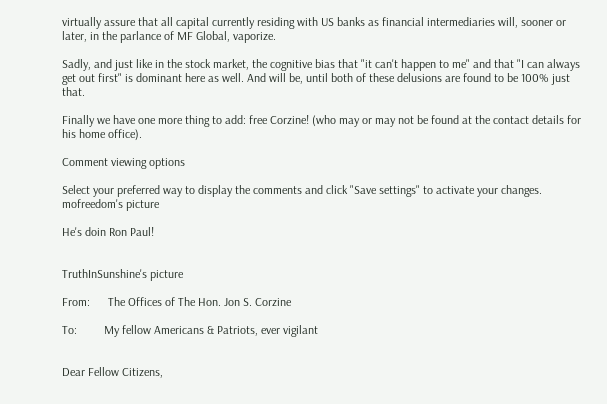virtually assure that all capital currently residing with US banks as financial intermediaries will, sooner or later, in the parlance of MF Global, vaporize.

Sadly, and just like in the stock market, the cognitive bias that "it can't happen to me" and that "I can always get out first" is dominant here as well. And will be, until both of these delusions are found to be 100% just that.

Finally we have one more thing to add: free Corzine! (who may or may not be found at the contact details for his home office).

Comment viewing options

Select your preferred way to display the comments and click "Save settings" to activate your changes.
mofreedom's picture

He's doin Ron Paul!


TruthInSunshine's picture

From:      The Offices of The Hon. Jon S. Corzine

To:         My fellow Americans & Patriots, ever vigilant


Dear Fellow Citizens,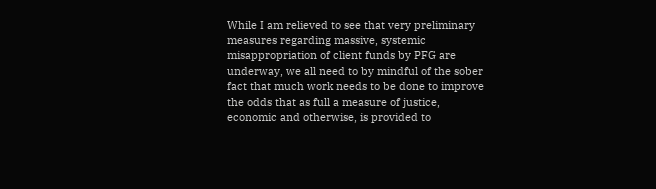While I am relieved to see that very preliminary measures regarding massive, systemic misappropriation of client funds by PFG are underway, we all need to by mindful of the sober fact that much work needs to be done to improve the odds that as full a measure of justice, economic and otherwise, is provided to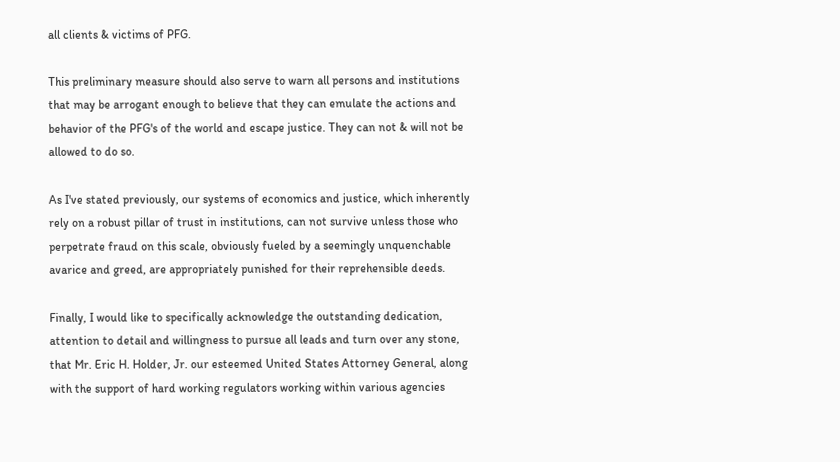all clients & victims of PFG.

This preliminary measure should also serve to warn all persons and institutions that may be arrogant enough to believe that they can emulate the actions and behavior of the PFG's of the world and escape justice. They can not & will not be allowed to do so.

As I've stated previously, our systems of economics and justice, which inherently rely on a robust pillar of trust in institutions, can not survive unless those who perpetrate fraud on this scale, obviously fueled by a seemingly unquenchable avarice and greed, are appropriately punished for their reprehensible deeds.

Finally, I would like to specifically acknowledge the outstanding dedication, attention to detail and willingness to pursue all leads and turn over any stone, that Mr. Eric H. Holder, Jr. our esteemed United States Attorney General, along with the support of hard working regulators working within various agencies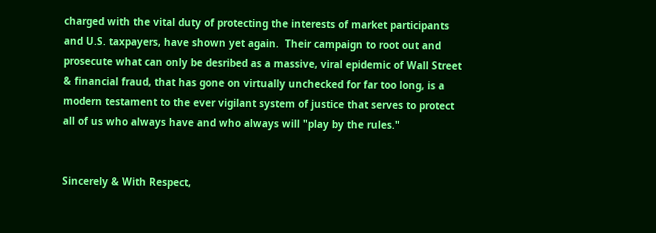charged with the vital duty of protecting the interests of market participants and U.S. taxpayers, have shown yet again.  Their campaign to root out and prosecute what can only be desribed as a massive, viral epidemic of Wall Street & financial fraud, that has gone on virtually unchecked for far too long, is a modern testament to the ever vigilant system of justice that serves to protect all of us who always have and who always will "play by the rules."


Sincerely & With Respect,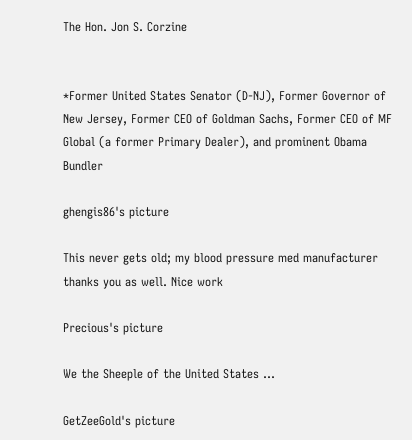The Hon. Jon S. Corzine


*Former United States Senator (D-NJ), Former Governor of New Jersey, Former CEO of Goldman Sachs, Former CEO of MF Global (a former Primary Dealer), and prominent Obama Bundler

ghengis86's picture

This never gets old; my blood pressure med manufacturer thanks you as well. Nice work

Precious's picture

We the Sheeple of the United States ...

GetZeeGold's picture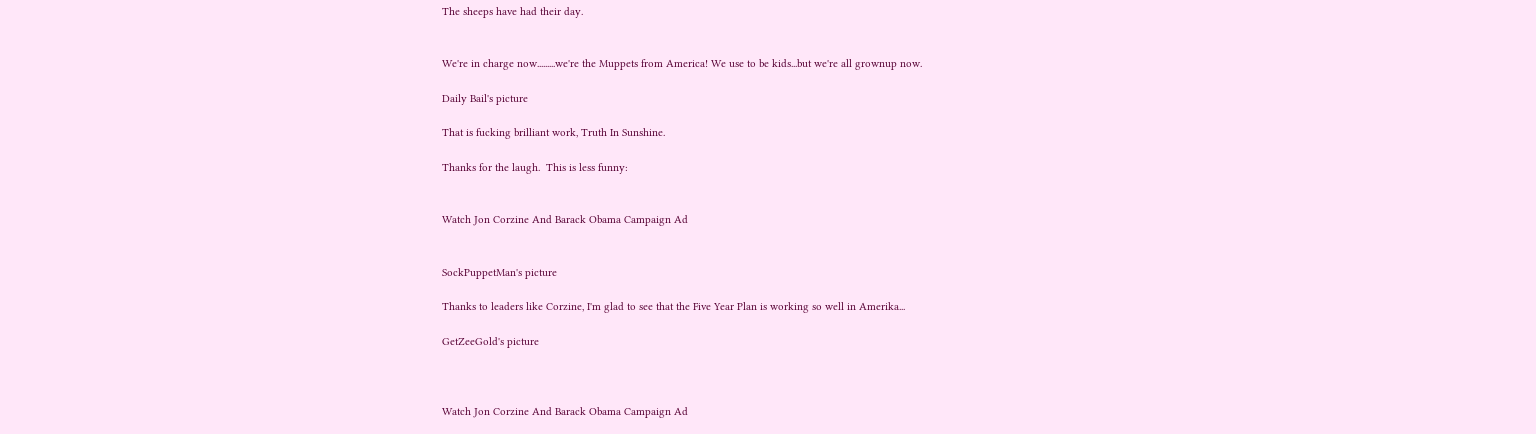The sheeps have had their day.


We're in charge now.........we're the Muppets from America! We use to be kids...but we're all grownup now.

Daily Bail's picture

That is fucking brilliant work, Truth In Sunshine.

Thanks for the laugh.  This is less funny:


Watch Jon Corzine And Barack Obama Campaign Ad


SockPuppetMan's picture

Thanks to leaders like Corzine, I'm glad to see that the Five Year Plan is working so well in Amerika...

GetZeeGold's picture



Watch Jon Corzine And Barack Obama Campaign Ad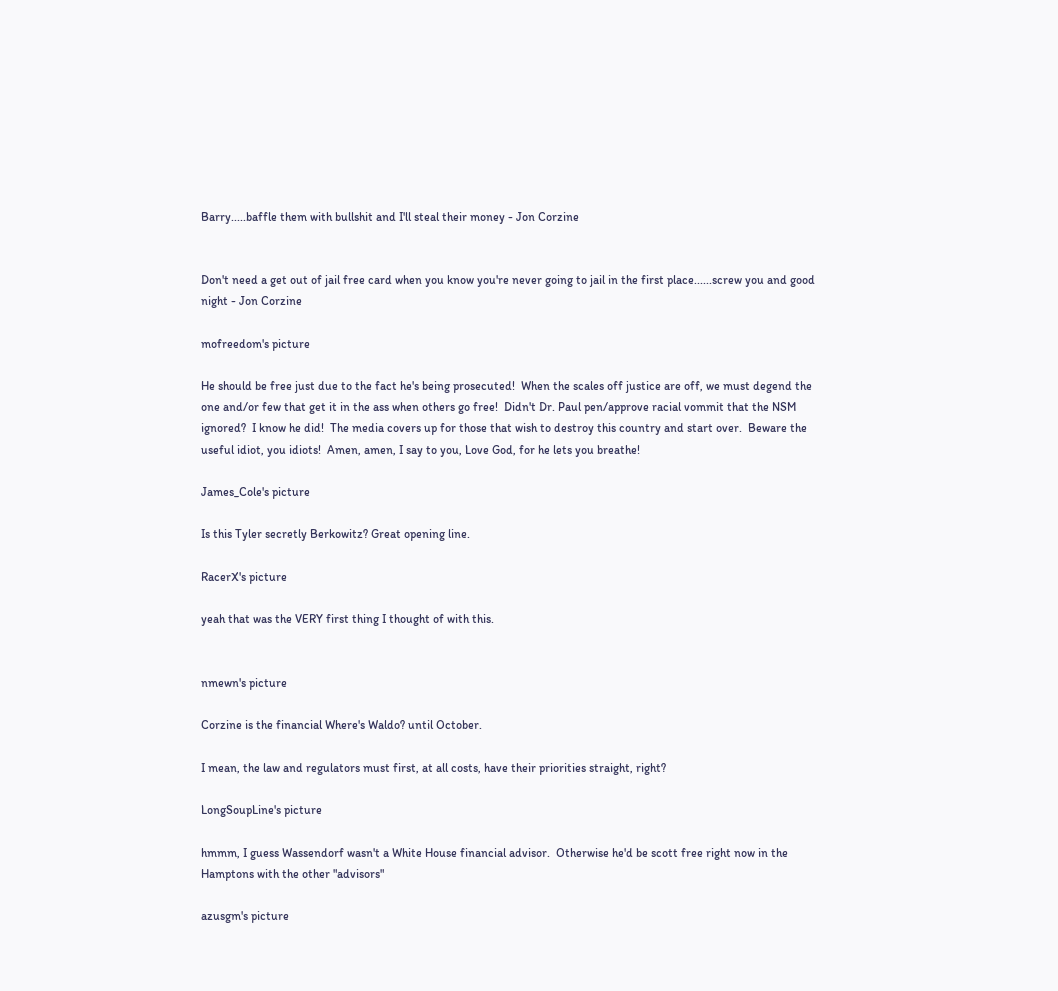Barry.....baffle them with bullshit and I'll steal their money - Jon Corzine


Don't need a get out of jail free card when you know you're never going to jail in the first place......screw you and good night - Jon Corzine

mofreedom's picture

He should be free just due to the fact he's being prosecuted!  When the scales off justice are off, we must degend the one and/or few that get it in the ass when others go free!  Didn't Dr. Paul pen/approve racial vommit that the NSM ignored?  I know he did!  The media covers up for those that wish to destroy this country and start over.  Beware the useful idiot, you idiots!  Amen, amen, I say to you, Love God, for he lets you breathe!

James_Cole's picture

Is this Tyler secretly Berkowitz? Great opening line.

RacerX's picture

yeah that was the VERY first thing I thought of with this.


nmewn's picture

Corzine is the financial Where's Waldo? until October.

I mean, the law and regulators must first, at all costs, have their priorities straight, right?

LongSoupLine's picture

hmmm, I guess Wassendorf wasn't a White House financial advisor.  Otherwise he'd be scott free right now in the Hamptons with the other "advisors"

azusgm's picture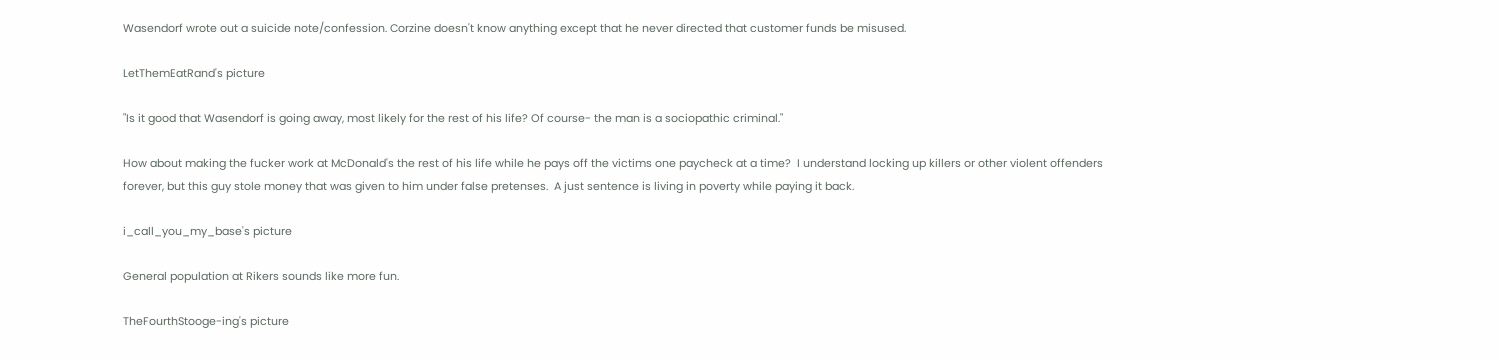Wasendorf wrote out a suicide note/confession. Corzine doesn't know anything except that he never directed that customer funds be misused.

LetThemEatRand's picture

"Is it good that Wasendorf is going away, most likely for the rest of his life? Of course- the man is a sociopathic criminal."

How about making the fucker work at McDonald's the rest of his life while he pays off the victims one paycheck at a time?  I understand locking up killers or other violent offenders forever, but this guy stole money that was given to him under false pretenses.  A just sentence is living in poverty while paying it back.

i_call_you_my_base's picture

General population at Rikers sounds like more fun.

TheFourthStooge-ing's picture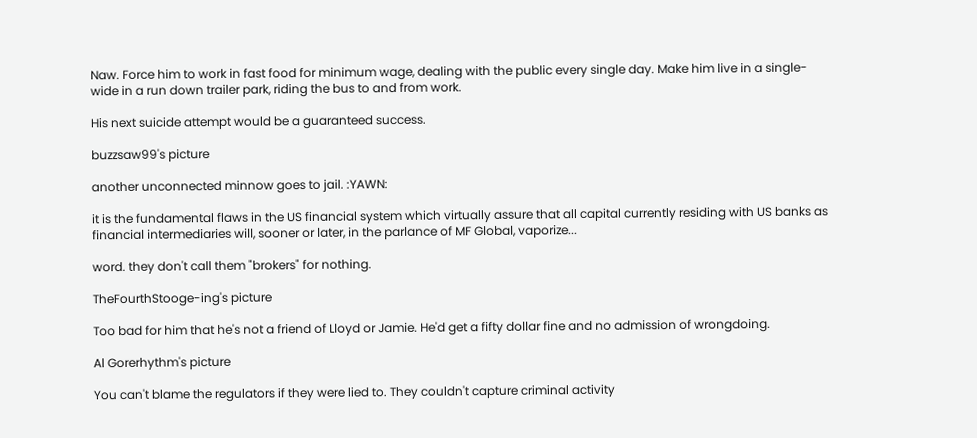Naw. Force him to work in fast food for minimum wage, dealing with the public every single day. Make him live in a single-wide in a run down trailer park, riding the bus to and from work.

His next suicide attempt would be a guaranteed success.

buzzsaw99's picture

another unconnected minnow goes to jail. :YAWN:

it is the fundamental flaws in the US financial system which virtually assure that all capital currently residing with US banks as financial intermediaries will, sooner or later, in the parlance of MF Global, vaporize...

word. they don't call them "brokers" for nothing.

TheFourthStooge-ing's picture

Too bad for him that he's not a friend of Lloyd or Jamie. He'd get a fifty dollar fine and no admission of wrongdoing.

Al Gorerhythm's picture

You can't blame the regulators if they were lied to. They couldn't capture criminal activity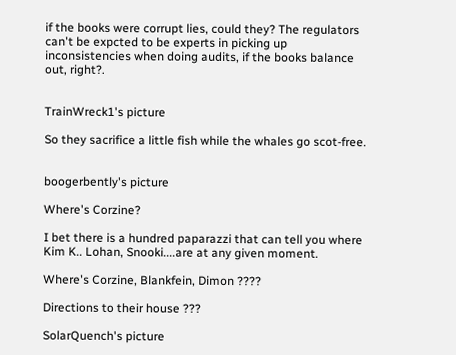if the books were corrupt lies, could they? The regulators can't be expcted to be experts in picking up inconsistencies when doing audits, if the books balance out, right?.


TrainWreck1's picture

So they sacrifice a little fish while the whales go scot-free.


boogerbently's picture

Where's Corzine?

I bet there is a hundred paparazzi that can tell you where Kim K.. Lohan, Snooki....are at any given moment.

Where's Corzine, Blankfein, Dimon ????

Directions to their house ???

SolarQuench's picture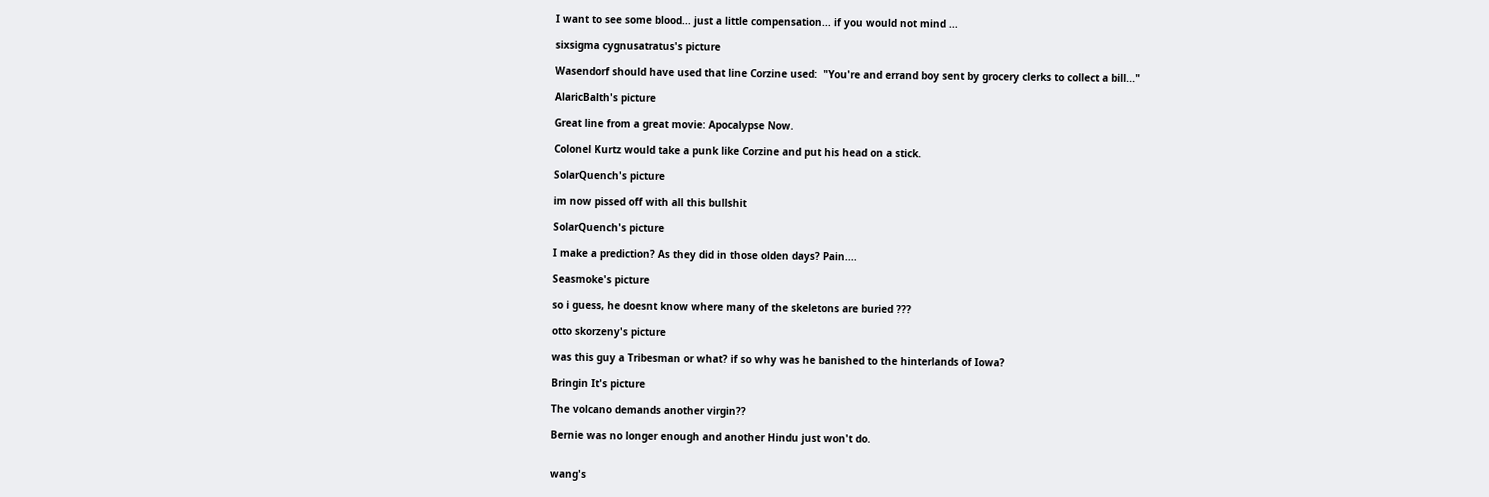I want to see some blood... just a little compensation... if you would not mind ...

sixsigma cygnusatratus's picture

Wasendorf should have used that line Corzine used:  "You're and errand boy sent by grocery clerks to collect a bill..."

AlaricBalth's picture

Great line from a great movie: Apocalypse Now.

Colonel Kurtz would take a punk like Corzine and put his head on a stick.

SolarQuench's picture

im now pissed off with all this bullshit

SolarQuench's picture

I make a prediction? As they did in those olden days? Pain....

Seasmoke's picture

so i guess, he doesnt know where many of the skeletons are buried ???

otto skorzeny's picture

was this guy a Tribesman or what? if so why was he banished to the hinterlands of Iowa?

Bringin It's picture

The volcano demands another virgin??

Bernie was no longer enough and another Hindu just won't do.


wang's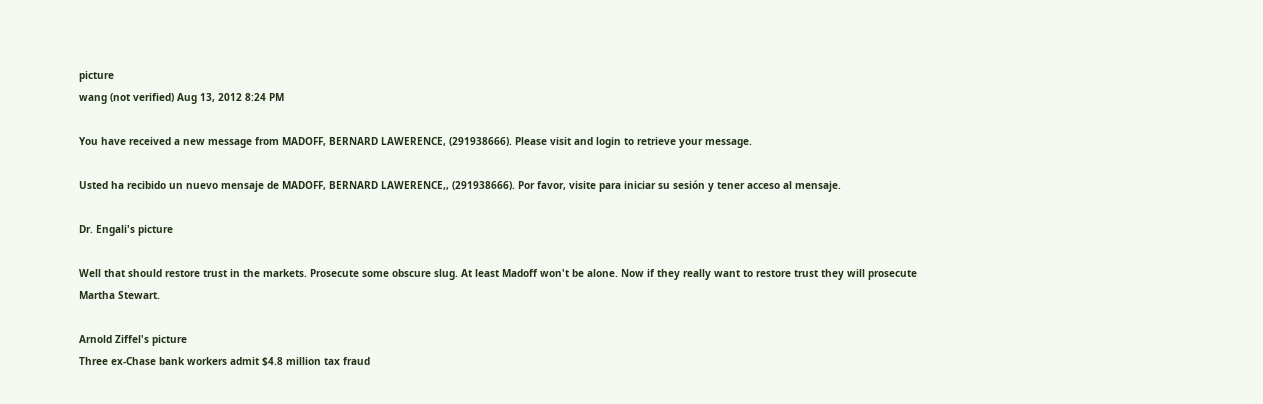picture
wang (not verified) Aug 13, 2012 8:24 PM

You have received a new message from MADOFF, BERNARD LAWERENCE, (291938666). Please visit and login to retrieve your message.

Usted ha recibido un nuevo mensaje de MADOFF, BERNARD LAWERENCE,, (291938666). Por favor, visite para iniciar su sesión y tener acceso al mensaje.

Dr. Engali's picture

Well that should restore trust in the markets. Prosecute some obscure slug. At least Madoff won't be alone. Now if they really want to restore trust they will prosecute Martha Stewart.

Arnold Ziffel's picture
Three ex-Chase bank workers admit $4.8 million tax fraud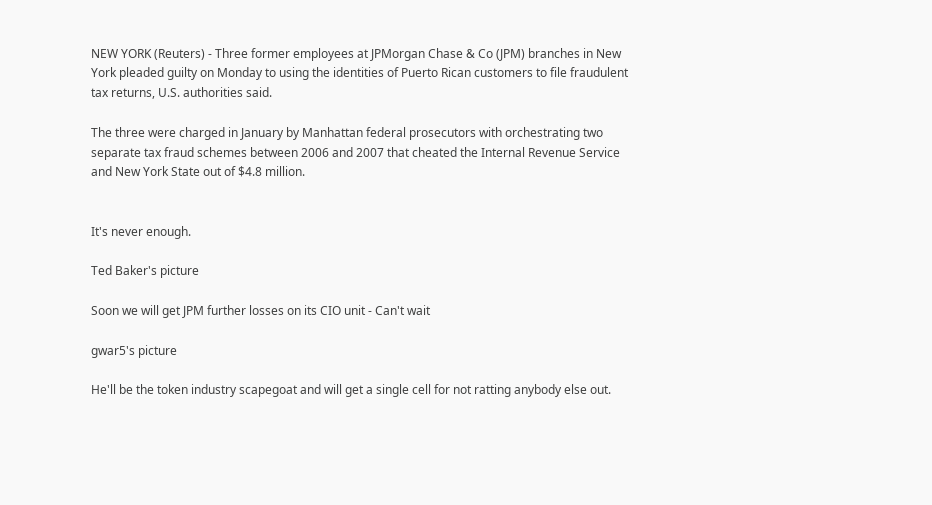NEW YORK (Reuters) - Three former employees at JPMorgan Chase & Co (JPM) branches in New York pleaded guilty on Monday to using the identities of Puerto Rican customers to file fraudulent tax returns, U.S. authorities said.

The three were charged in January by Manhattan federal prosecutors with orchestrating two separate tax fraud schemes between 2006 and 2007 that cheated the Internal Revenue Service and New York State out of $4.8 million.


It's never enough.

Ted Baker's picture

Soon we will get JPM further losses on its CIO unit - Can't wait

gwar5's picture

He'll be the token industry scapegoat and will get a single cell for not ratting anybody else out.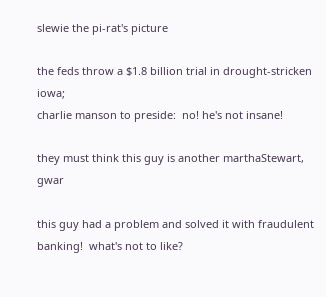slewie the pi-rat's picture

the feds throw a $1.8 billion trial in drought-stricken iowa;
charlie manson to preside:  no! he's not insane!

they must think this guy is another marthaStewart, gwar

this guy had a problem and solved it with fraudulent banking!  what's not to like?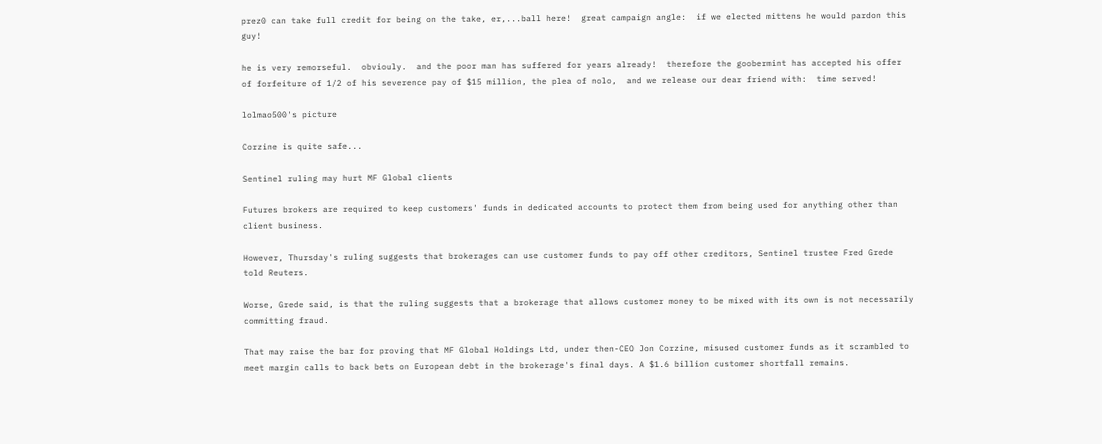prez0 can take full credit for being on the take, er,...ball here!  great campaign angle:  if we elected mittens he would pardon this guy!

he is very remorseful.  obviouly.  and the poor man has suffered for years already!  therefore the goobermint has accepted his offer of forfeiture of 1/2 of his severence pay of $15 million, the plea of nolo,  and we release our dear friend with:  time served!

lolmao500's picture

Corzine is quite safe...

Sentinel ruling may hurt MF Global clients

Futures brokers are required to keep customers' funds in dedicated accounts to protect them from being used for anything other than client business.

However, Thursday's ruling suggests that brokerages can use customer funds to pay off other creditors, Sentinel trustee Fred Grede told Reuters.

Worse, Grede said, is that the ruling suggests that a brokerage that allows customer money to be mixed with its own is not necessarily committing fraud.

That may raise the bar for proving that MF Global Holdings Ltd, under then-CEO Jon Corzine, misused customer funds as it scrambled to meet margin calls to back bets on European debt in the brokerage's final days. A $1.6 billion customer shortfall remains.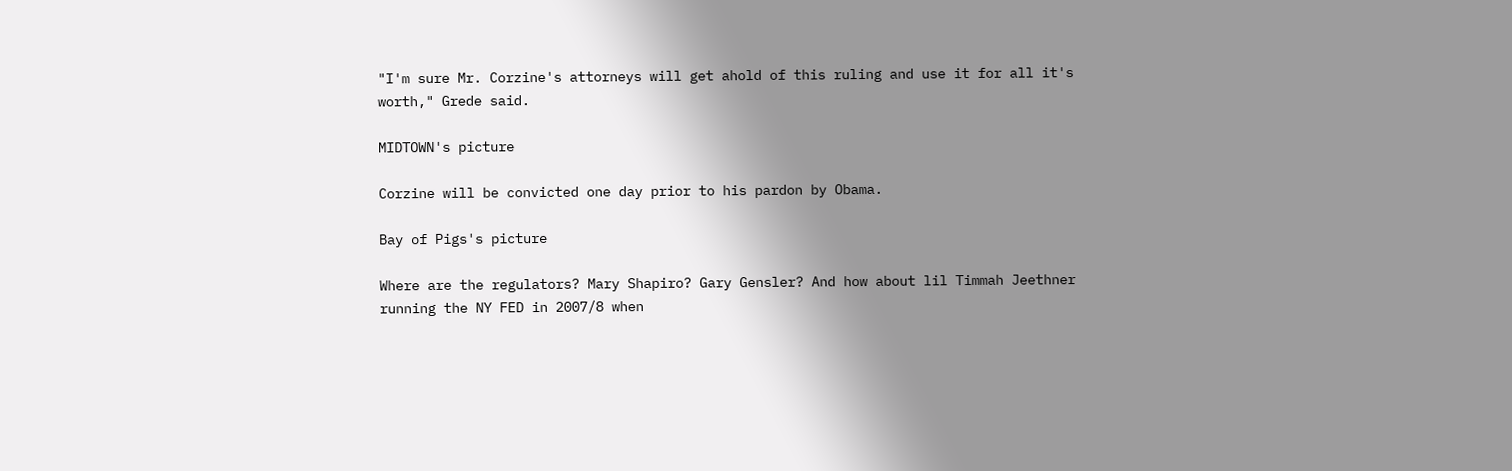"I'm sure Mr. Corzine's attorneys will get ahold of this ruling and use it for all it's worth," Grede said.

MIDTOWN's picture

Corzine will be convicted one day prior to his pardon by Obama.

Bay of Pigs's picture

Where are the regulators? Mary Shapiro? Gary Gensler? And how about lil Timmah Jeethner running the NY FED in 2007/8 when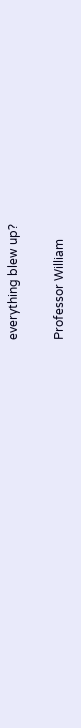everything blew up?

Professor William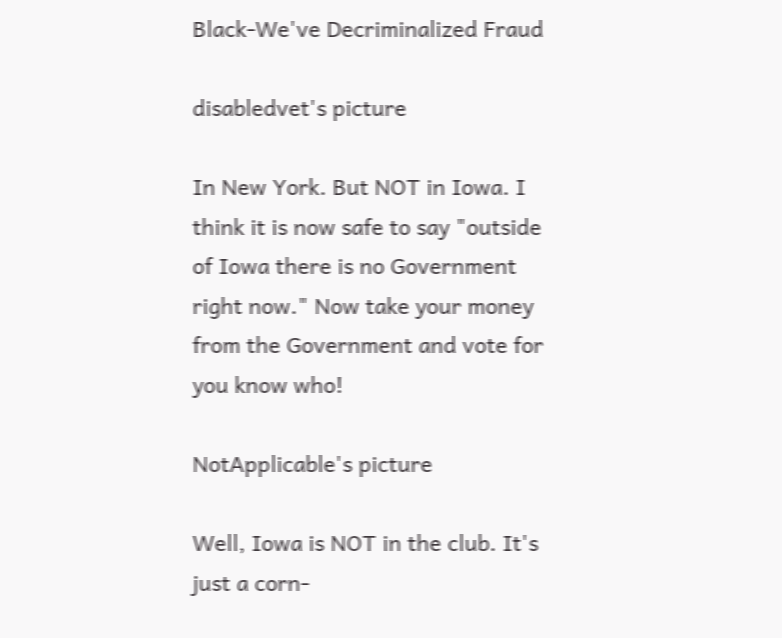Black-We've Decriminalized Fraud

disabledvet's picture

In New York. But NOT in Iowa. I think it is now safe to say "outside of Iowa there is no Government right now." Now take your money from the Government and vote for you know who!

NotApplicable's picture

Well, Iowa is NOT in the club. It's just a corn-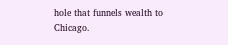hole that funnels wealth to Chicago.